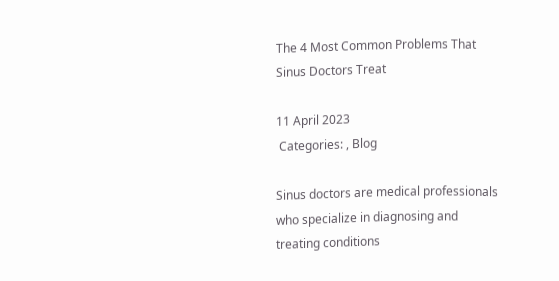The 4 Most Common Problems That Sinus Doctors Treat

11 April 2023
 Categories: , Blog

Sinus doctors are medical professionals who specialize in diagnosing and treating conditions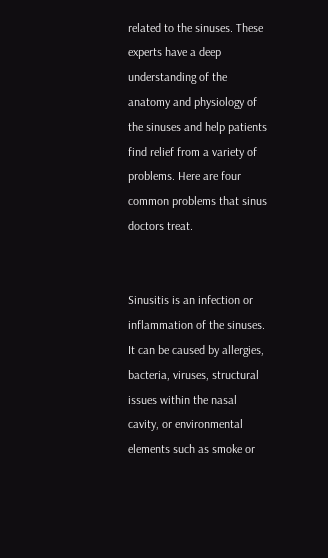related to the sinuses. These experts have a deep understanding of the anatomy and physiology of the sinuses and help patients find relief from a variety of problems. Here are four common problems that sinus doctors treat.


Sinusitis is an infection or inflammation of the sinuses. It can be caused by allergies, bacteria, viruses, structural issues within the nasal cavity, or environmental elements such as smoke or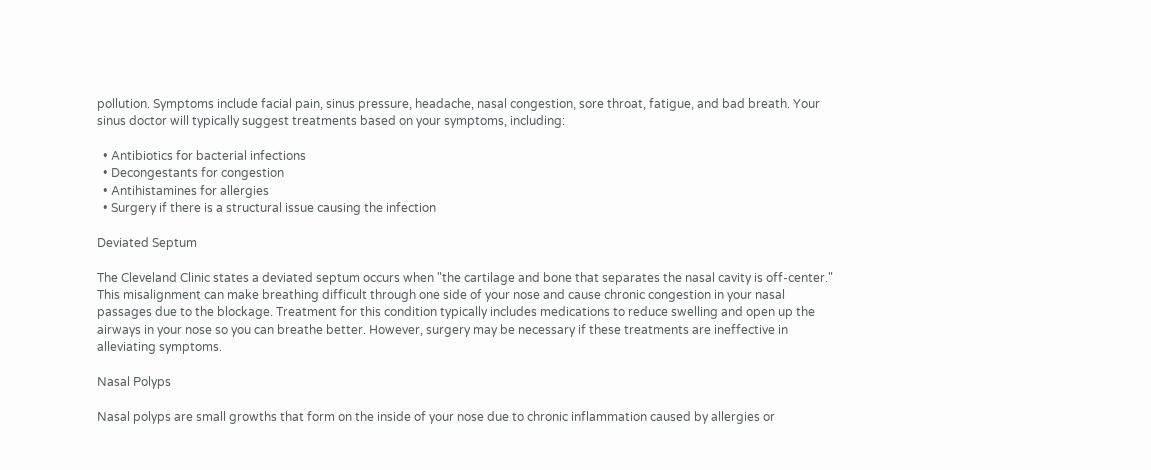pollution. Symptoms include facial pain, sinus pressure, headache, nasal congestion, sore throat, fatigue, and bad breath. Your sinus doctor will typically suggest treatments based on your symptoms, including:

  • Antibiotics for bacterial infections
  • Decongestants for congestion
  • Antihistamines for allergies
  • Surgery if there is a structural issue causing the infection

Deviated Septum

The Cleveland Clinic states a deviated septum occurs when "the cartilage and bone that separates the nasal cavity is off-center." This misalignment can make breathing difficult through one side of your nose and cause chronic congestion in your nasal passages due to the blockage. Treatment for this condition typically includes medications to reduce swelling and open up the airways in your nose so you can breathe better. However, surgery may be necessary if these treatments are ineffective in alleviating symptoms.

Nasal Polyps

Nasal polyps are small growths that form on the inside of your nose due to chronic inflammation caused by allergies or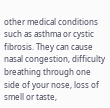other medical conditions such as asthma or cystic fibrosis. They can cause nasal congestion, difficulty breathing through one side of your nose, loss of smell or taste,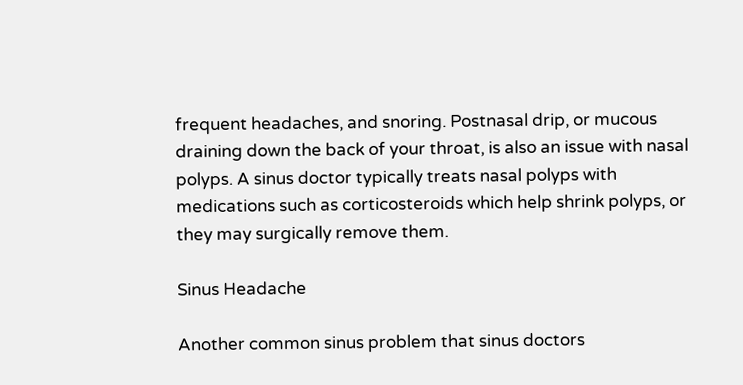frequent headaches, and snoring. Postnasal drip, or mucous draining down the back of your throat, is also an issue with nasal polyps. A sinus doctor typically treats nasal polyps with medications such as corticosteroids which help shrink polyps, or they may surgically remove them.

Sinus Headache

Another common sinus problem that sinus doctors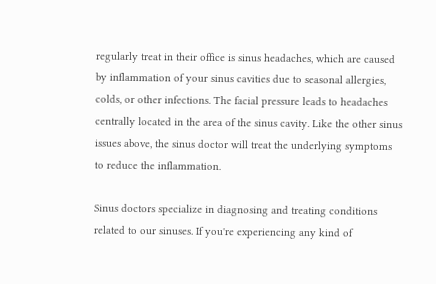regularly treat in their office is sinus headaches, which are caused by inflammation of your sinus cavities due to seasonal allergies, colds, or other infections. The facial pressure leads to headaches centrally located in the area of the sinus cavity. Like the other sinus issues above, the sinus doctor will treat the underlying symptoms to reduce the inflammation.

Sinus doctors specialize in diagnosing and treating conditions related to our sinuses. If you're experiencing any kind of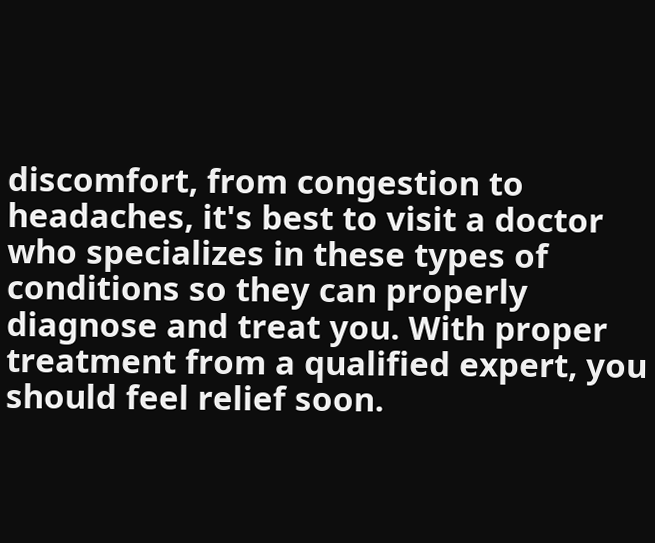discomfort, from congestion to headaches, it's best to visit a doctor who specializes in these types of conditions so they can properly diagnose and treat you. With proper treatment from a qualified expert, you should feel relief soon.